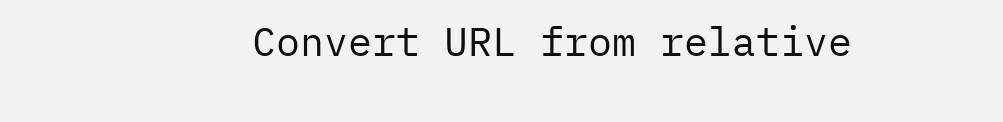Convert URL from relative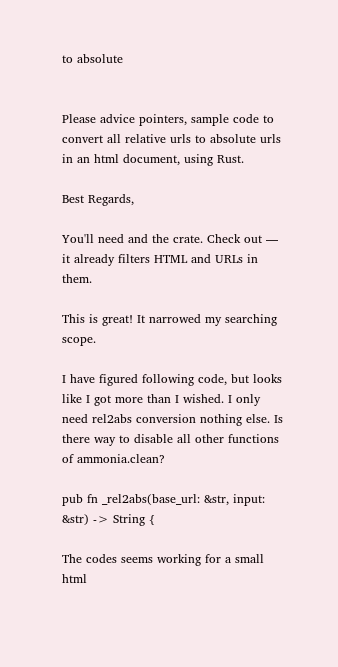to absolute


Please advice pointers, sample code to convert all relative urls to absolute urls in an html document, using Rust.

Best Regards,

You'll need and the crate. Check out — it already filters HTML and URLs in them.

This is great! It narrowed my searching scope.

I have figured following code, but looks like I got more than I wished. I only need rel2abs conversion nothing else. Is there way to disable all other functions of ammonia.clean?

pub fn _rel2abs(base_url: &str, input: &str) -> String {

The codes seems working for a small html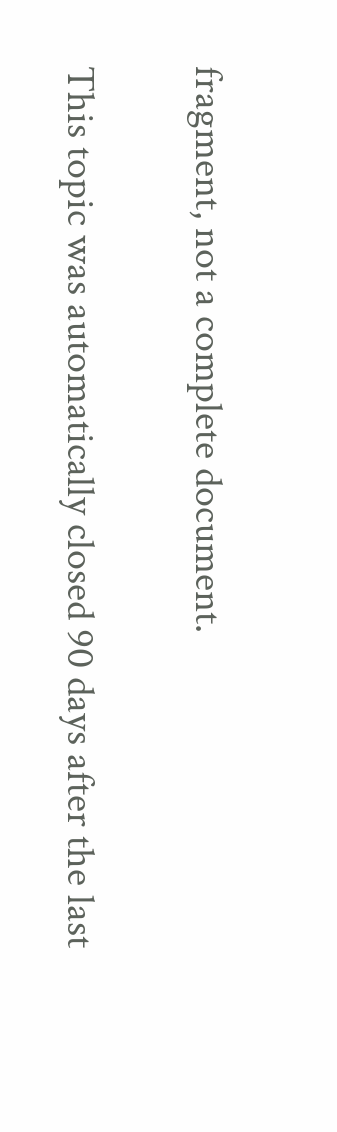fragment, not a complete document.

This topic was automatically closed 90 days after the last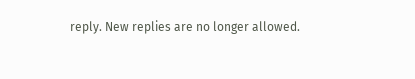reply. New replies are no longer allowed.